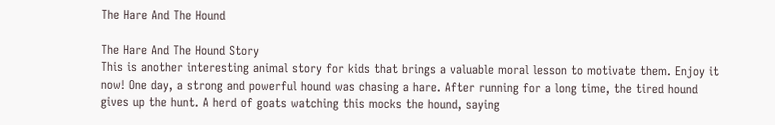The Hare And The Hound

The Hare And The Hound Story
This is another interesting animal story for kids that brings a valuable moral lesson to motivate them. Enjoy it now! One day, a strong and powerful hound was chasing a hare. After running for a long time, the tired hound gives up the hunt. A herd of goats watching this mocks the hound, saying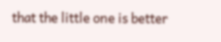that the little one is better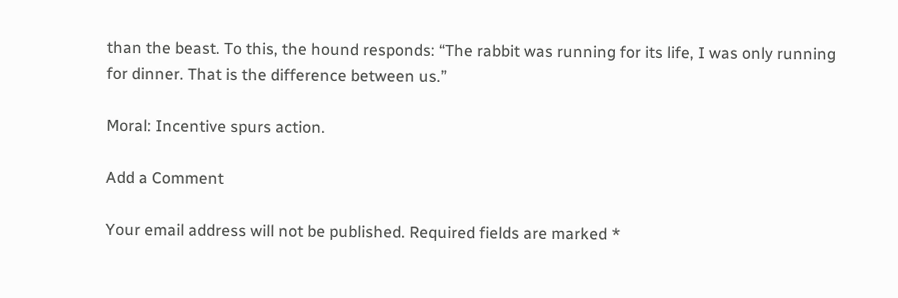than the beast. To this, the hound responds: “The rabbit was running for its life, I was only running for dinner. That is the difference between us.”

Moral: Incentive spurs action.

Add a Comment

Your email address will not be published. Required fields are marked *